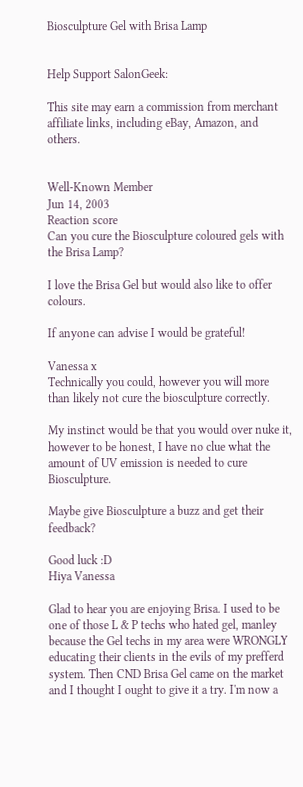Biosculpture Gel with Brisa Lamp


Help Support SalonGeek:

This site may earn a commission from merchant affiliate links, including eBay, Amazon, and others.


Well-Known Member
Jun 14, 2003
Reaction score
Can you cure the Biosculpture coloured gels with the Brisa Lamp?

I love the Brisa Gel but would also like to offer colours.

If anyone can advise I would be grateful!

Vanessa x
Technically you could, however you will more than likely not cure the biosculpture correctly.

My instinct would be that you would over nuke it, however to be honest, I have no clue what the amount of UV emission is needed to cure Biosculpture.

Maybe give Biosculpture a buzz and get their feedback?

Good luck :D
Hiya Vanessa

Glad to hear you are enjoying Brisa. I used to be one of those L & P techs who hated gel, manley because the Gel techs in my area were WRONGLY educating their clients in the evils of my prefferd system. Then CND Brisa Gel came on the market and I thought I ought to give it a try. I'm now a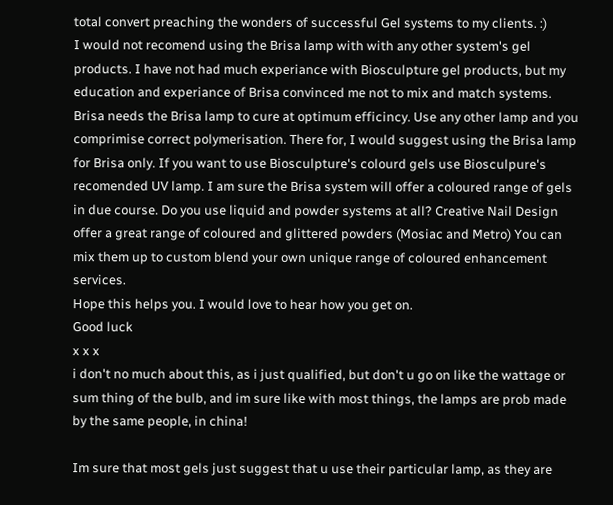total convert preaching the wonders of successful Gel systems to my clients. :)
I would not recomend using the Brisa lamp with with any other system's gel products. I have not had much experiance with Biosculpture gel products, but my education and experiance of Brisa convinced me not to mix and match systems. Brisa needs the Brisa lamp to cure at optimum efficincy. Use any other lamp and you comprimise correct polymerisation. There for, I would suggest using the Brisa lamp for Brisa only. If you want to use Biosculpture's colourd gels use Biosculpure's recomended UV lamp. I am sure the Brisa system will offer a coloured range of gels in due course. Do you use liquid and powder systems at all? Creative Nail Design offer a great range of coloured and glittered powders (Mosiac and Metro) You can mix them up to custom blend your own unique range of coloured enhancement services.
Hope this helps you. I would love to hear how you get on.
Good luck
x x x
i don't no much about this, as i just qualified, but don't u go on like the wattage or sum thing of the bulb, and im sure like with most things, the lamps are prob made by the same people, in china!

Im sure that most gels just suggest that u use their particular lamp, as they are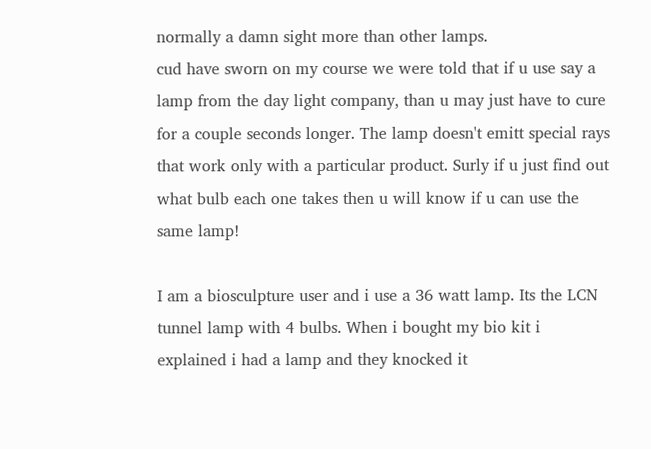normally a damn sight more than other lamps.
cud have sworn on my course we were told that if u use say a lamp from the day light company, than u may just have to cure for a couple seconds longer. The lamp doesn't emitt special rays that work only with a particular product. Surly if u just find out what bulb each one takes then u will know if u can use the same lamp!

I am a biosculpture user and i use a 36 watt lamp. Its the LCN tunnel lamp with 4 bulbs. When i bought my bio kit i explained i had a lamp and they knocked it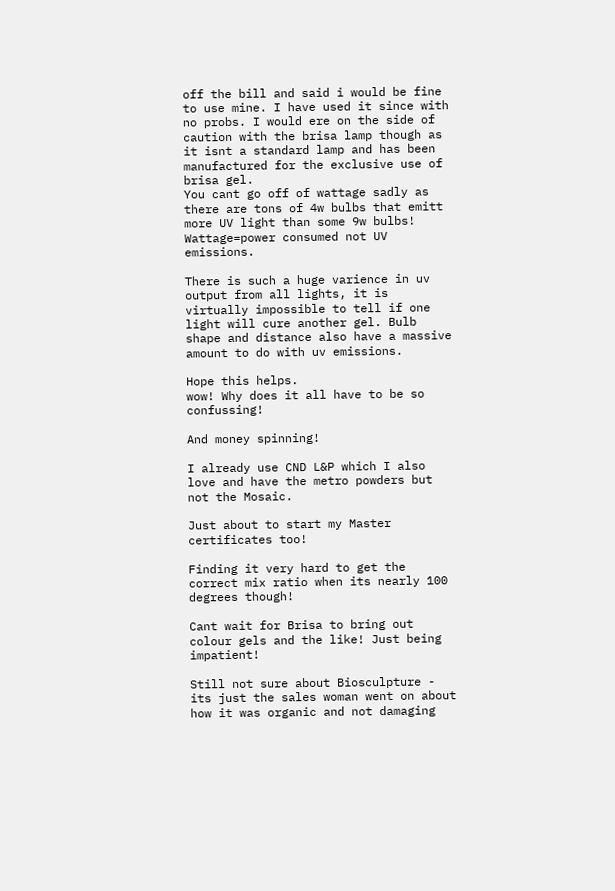off the bill and said i would be fine to use mine. I have used it since with no probs. I would ere on the side of caution with the brisa lamp though as it isnt a standard lamp and has been manufactured for the exclusive use of brisa gel.
You cant go off of wattage sadly as there are tons of 4w bulbs that emitt more UV light than some 9w bulbs!
Wattage=power consumed not UV emissions.

There is such a huge varience in uv output from all lights, it is virtually impossible to tell if one light will cure another gel. Bulb shape and distance also have a massive amount to do with uv emissions.

Hope this helps.
wow! Why does it all have to be so confussing!

And money spinning!

I already use CND L&P which I also love and have the metro powders but not the Mosaic.

Just about to start my Master certificates too!

Finding it very hard to get the correct mix ratio when its nearly 100 degrees though!

Cant wait for Brisa to bring out colour gels and the like! Just being impatient!

Still not sure about Biosculpture - its just the sales woman went on about how it was organic and not damaging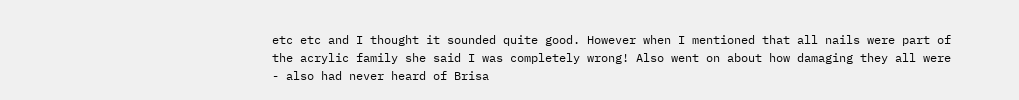etc etc and I thought it sounded quite good. However when I mentioned that all nails were part of the acrylic family she said I was completely wrong! Also went on about how damaging they all were - also had never heard of Brisa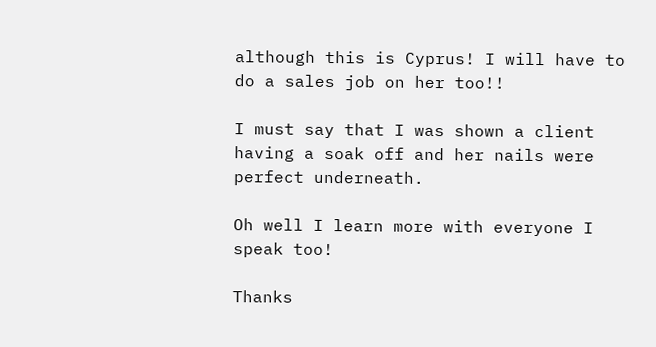although this is Cyprus! I will have to do a sales job on her too!!

I must say that I was shown a client having a soak off and her nails were perfect underneath.

Oh well I learn more with everyone I speak too!

Thanks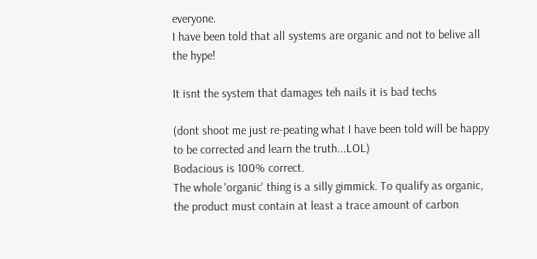everyone.
I have been told that all systems are organic and not to belive all the hype!

It isnt the system that damages teh nails it is bad techs

(dont shoot me just re-peating what I have been told will be happy to be corrected and learn the truth...LOL)
Bodacious is 100% correct.
The whole 'organic' thing is a silly gimmick. To qualify as organic, the product must contain at least a trace amount of carbon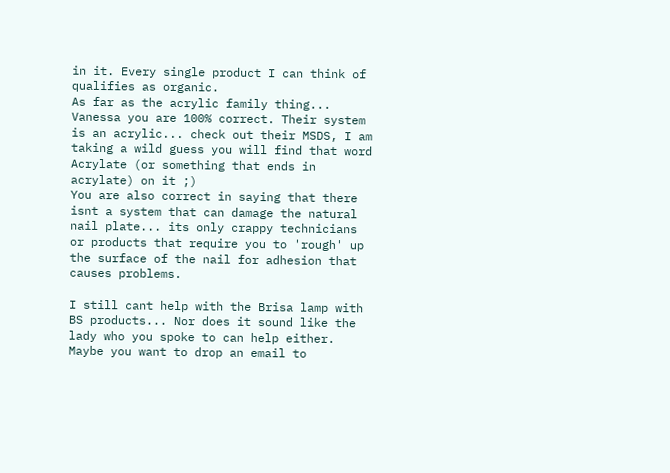in it. Every single product I can think of qualifies as organic.
As far as the acrylic family thing... Vanessa you are 100% correct. Their system is an acrylic... check out their MSDS, I am taking a wild guess you will find that word Acrylate (or something that ends in acrylate) on it ;)
You are also correct in saying that there isnt a system that can damage the natural nail plate... its only crappy technicians or products that require you to 'rough' up the surface of the nail for adhesion that causes problems.

I still cant help with the Brisa lamp with BS products... Nor does it sound like the lady who you spoke to can help either. Maybe you want to drop an email to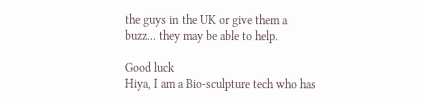the guys in the UK or give them a buzz... they may be able to help.

Good luck
Hiya, I am a Bio-sculpture tech who has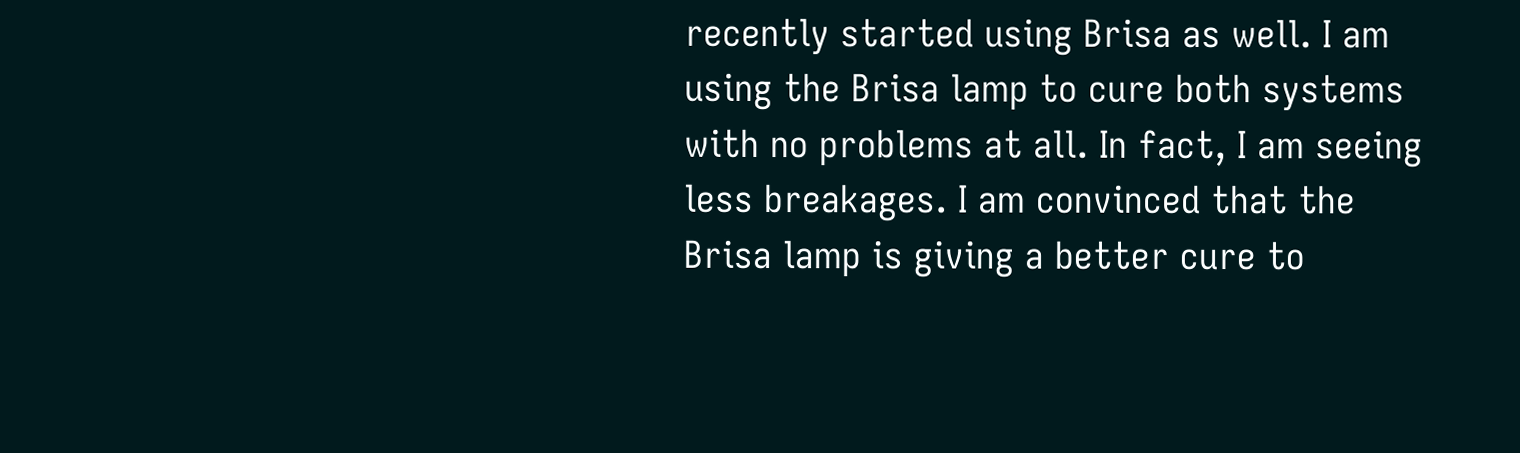recently started using Brisa as well. I am using the Brisa lamp to cure both systems with no problems at all. In fact, I am seeing less breakages. I am convinced that the Brisa lamp is giving a better cure to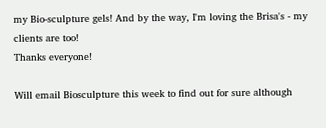my Bio-sculpture gels! And by the way, I'm loving the Brisa's - my clients are too!
Thanks everyone!

Will email Biosculpture this week to find out for sure although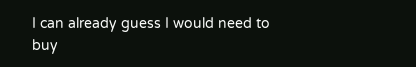I can already guess I would need to buy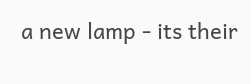a new lamp - its their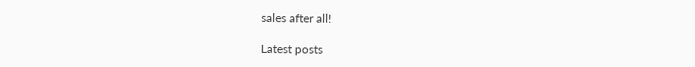sales after all!

Latest posts